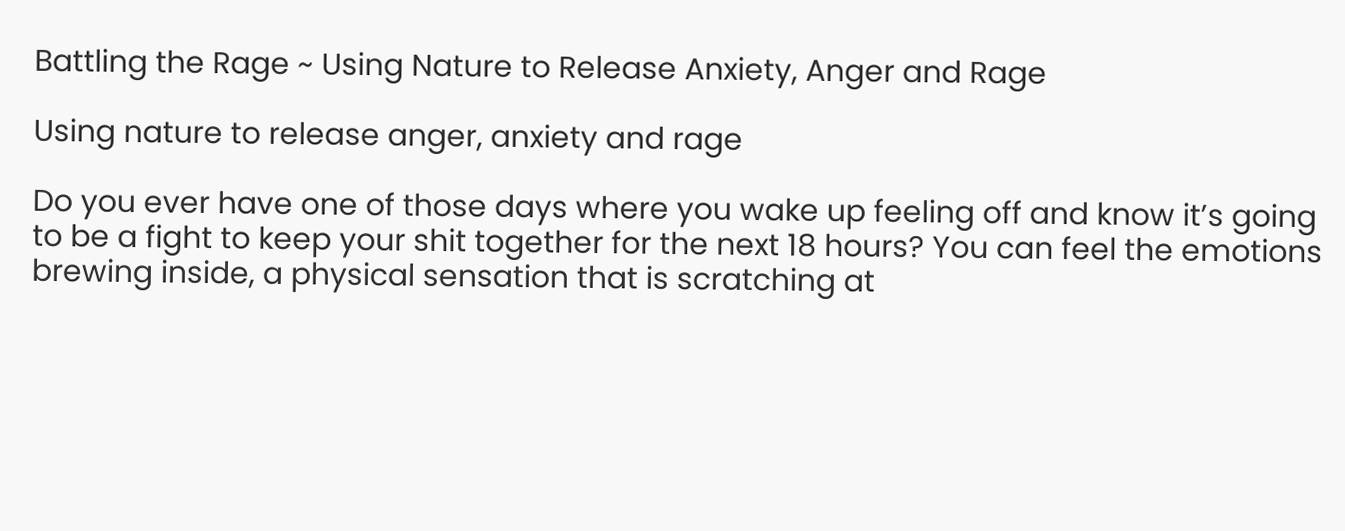Battling the Rage ~ Using Nature to Release Anxiety, Anger and Rage

Using nature to release anger, anxiety and rage

Do you ever have one of those days where you wake up feeling off and know it’s going to be a fight to keep your shit together for the next 18 hours? You can feel the emotions brewing inside, a physical sensation that is scratching at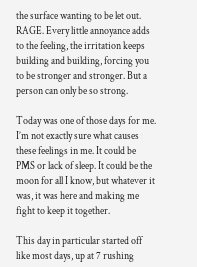the surface wanting to be let out. RAGE. Every little annoyance adds to the feeling, the irritation keeps building and building, forcing you to be stronger and stronger. But a person can only be so strong.

Today was one of those days for me. I’m not exactly sure what causes these feelings in me. It could be PMS or lack of sleep. It could be the moon for all I know, but whatever it was, it was here and making me fight to keep it together.

This day in particular started off like most days, up at 7 rushing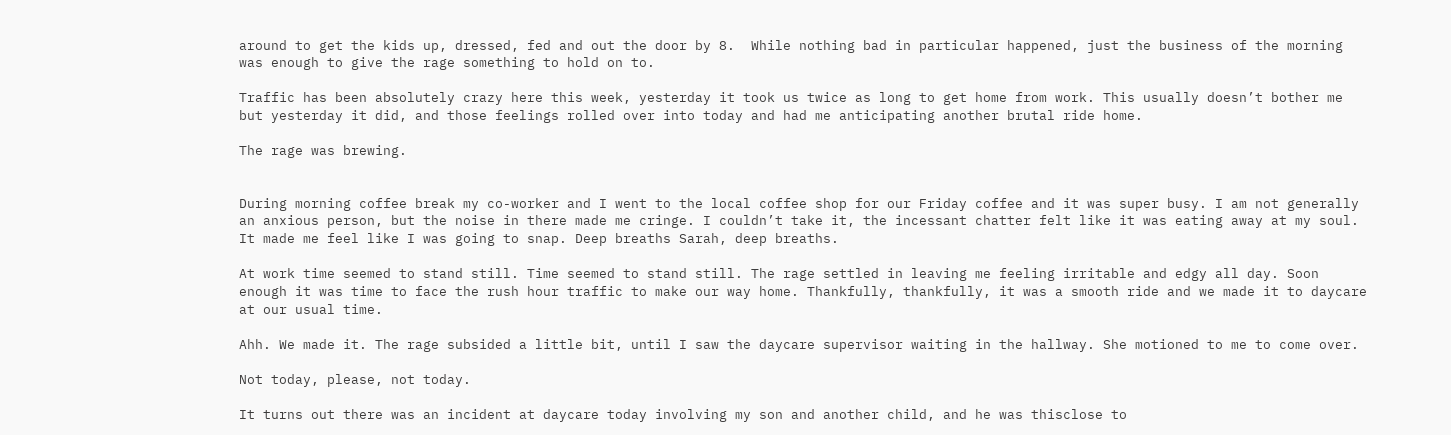around to get the kids up, dressed, fed and out the door by 8.  While nothing bad in particular happened, just the business of the morning was enough to give the rage something to hold on to.

Traffic has been absolutely crazy here this week, yesterday it took us twice as long to get home from work. This usually doesn’t bother me but yesterday it did, and those feelings rolled over into today and had me anticipating another brutal ride home.

The rage was brewing.


During morning coffee break my co-worker and I went to the local coffee shop for our Friday coffee and it was super busy. I am not generally an anxious person, but the noise in there made me cringe. I couldn’t take it, the incessant chatter felt like it was eating away at my soul. It made me feel like I was going to snap. Deep breaths Sarah, deep breaths.

At work time seemed to stand still. Time seemed to stand still. The rage settled in leaving me feeling irritable and edgy all day. Soon enough it was time to face the rush hour traffic to make our way home. Thankfully, thankfully, it was a smooth ride and we made it to daycare at our usual time.

Ahh. We made it. The rage subsided a little bit, until I saw the daycare supervisor waiting in the hallway. She motioned to me to come over.

Not today, please, not today.

It turns out there was an incident at daycare today involving my son and another child, and he was thisclose to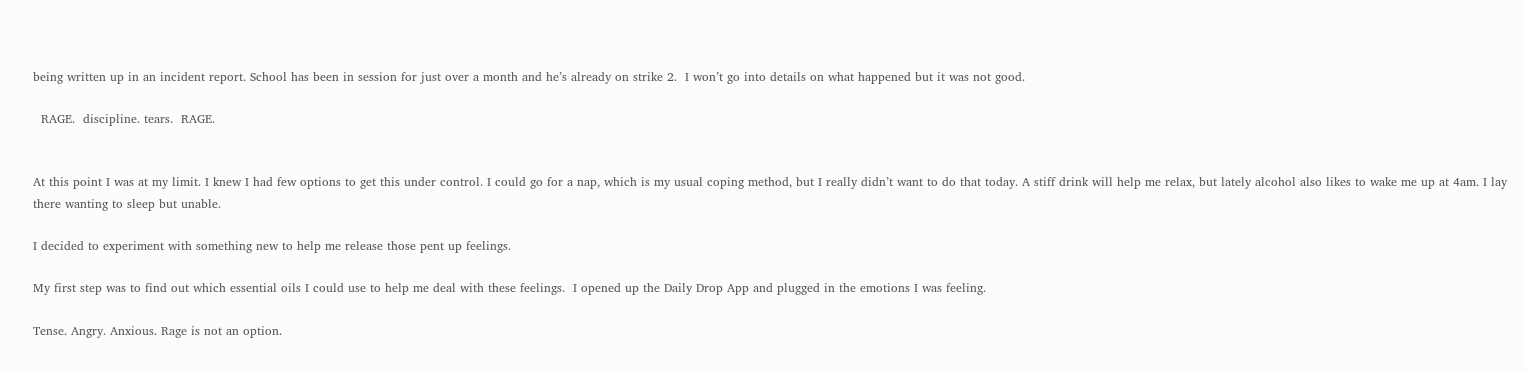being written up in an incident report. School has been in session for just over a month and he’s already on strike 2.  I won’t go into details on what happened but it was not good.

  RAGE.  discipline. tears.  RAGE.


At this point I was at my limit. I knew I had few options to get this under control. I could go for a nap, which is my usual coping method, but I really didn’t want to do that today. A stiff drink will help me relax, but lately alcohol also likes to wake me up at 4am. I lay there wanting to sleep but unable.

I decided to experiment with something new to help me release those pent up feelings.

My first step was to find out which essential oils I could use to help me deal with these feelings.  I opened up the Daily Drop App and plugged in the emotions I was feeling.

Tense. Angry. Anxious. Rage is not an option.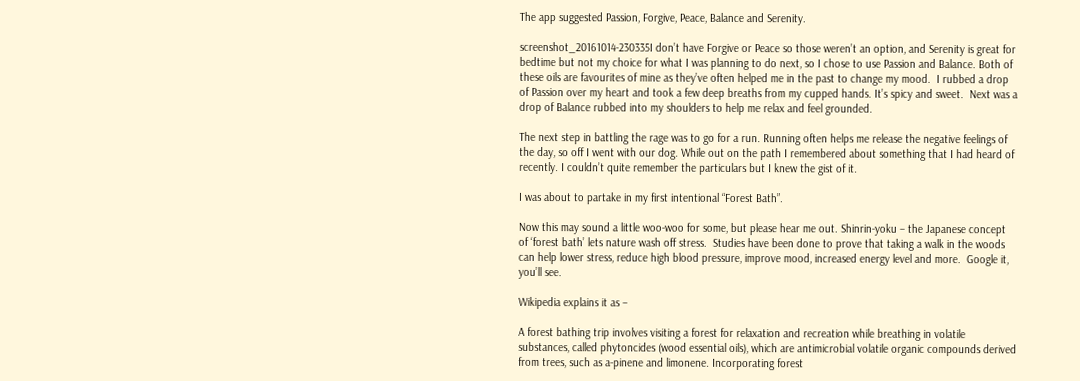The app suggested Passion, Forgive, Peace, Balance and Serenity.

screenshot_20161014-230335I don’t have Forgive or Peace so those weren’t an option, and Serenity is great for bedtime but not my choice for what I was planning to do next, so I chose to use Passion and Balance. Both of these oils are favourites of mine as they’ve often helped me in the past to change my mood.  I rubbed a drop of Passion over my heart and took a few deep breaths from my cupped hands. It’s spicy and sweet.  Next was a drop of Balance rubbed into my shoulders to help me relax and feel grounded.

The next step in battling the rage was to go for a run. Running often helps me release the negative feelings of the day, so off I went with our dog. While out on the path I remembered about something that I had heard of recently. I couldn’t quite remember the particulars but I knew the gist of it.

I was about to partake in my first intentional “Forest Bath”.

Now this may sound a little woo-woo for some, but please hear me out. Shinrin-yoku – the Japanese concept of ‘forest bath’ lets nature wash off stress.  Studies have been done to prove that taking a walk in the woods can help lower stress, reduce high blood pressure, improve mood, increased energy level and more.  Google it, you’ll see.

Wikipedia explains it as –

A forest bathing trip involves visiting a forest for relaxation and recreation while breathing in volatile substances, called phytoncides (wood essential oils), which are antimicrobial volatile organic compounds derived from trees, such as a-pinene and limonene. Incorporating forest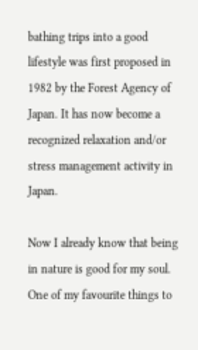bathing trips into a good lifestyle was first proposed in 1982 by the Forest Agency of Japan. It has now become a recognized relaxation and/or stress management activity in Japan.

Now I already know that being in nature is good for my soul. One of my favourite things to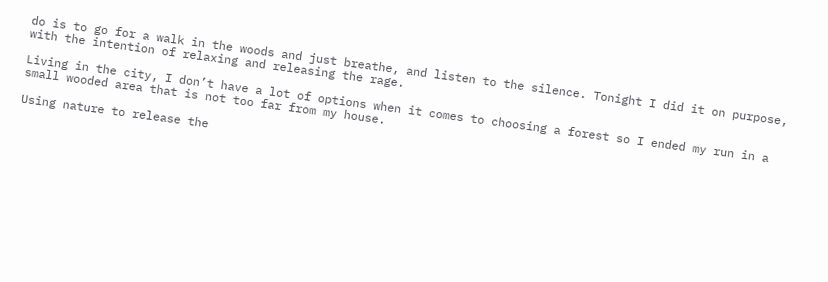do is to go for a walk in the woods and just breathe, and listen to the silence. Tonight I did it on purpose, with the intention of relaxing and releasing the rage.

Living in the city, I don’t have a lot of options when it comes to choosing a forest so I ended my run in a small wooded area that is not too far from my house.

Using nature to release the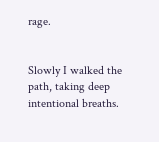rage.


Slowly I walked the path, taking deep intentional breaths.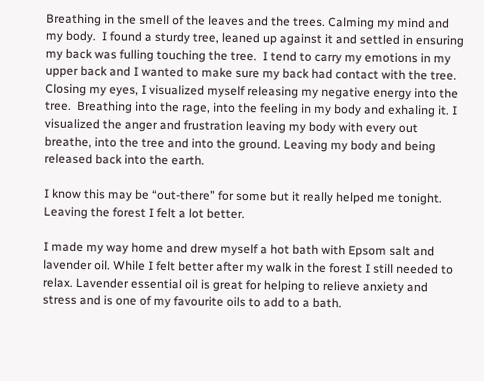Breathing in the smell of the leaves and the trees. Calming my mind and my body.  I found a sturdy tree, leaned up against it and settled in ensuring my back was fulling touching the tree.  I tend to carry my emotions in my upper back and I wanted to make sure my back had contact with the tree.   Closing my eyes, I visualized myself releasing my negative energy into the tree.  Breathing into the rage, into the feeling in my body and exhaling it. I visualized the anger and frustration leaving my body with every out breathe, into the tree and into the ground. Leaving my body and being released back into the earth.

I know this may be “out-there” for some but it really helped me tonight. Leaving the forest I felt a lot better.

I made my way home and drew myself a hot bath with Epsom salt and lavender oil. While I felt better after my walk in the forest I still needed to relax. Lavender essential oil is great for helping to relieve anxiety and stress and is one of my favourite oils to add to a bath.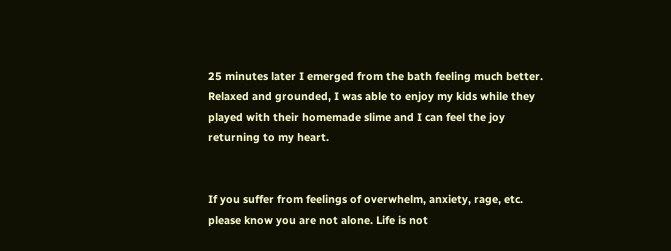25 minutes later I emerged from the bath feeling much better. Relaxed and grounded, I was able to enjoy my kids while they played with their homemade slime and I can feel the joy returning to my heart.


If you suffer from feelings of overwhelm, anxiety, rage, etc. please know you are not alone. Life is not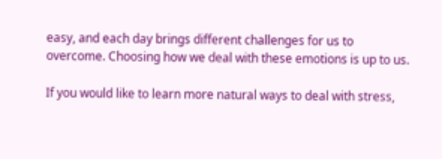easy, and each day brings different challenges for us to overcome. Choosing how we deal with these emotions is up to us.

If you would like to learn more natural ways to deal with stress,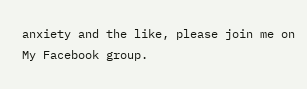anxiety and the like, please join me on My Facebook group.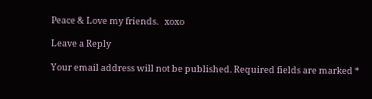Peace & Love my friends.   xoxo

Leave a Reply

Your email address will not be published. Required fields are marked *